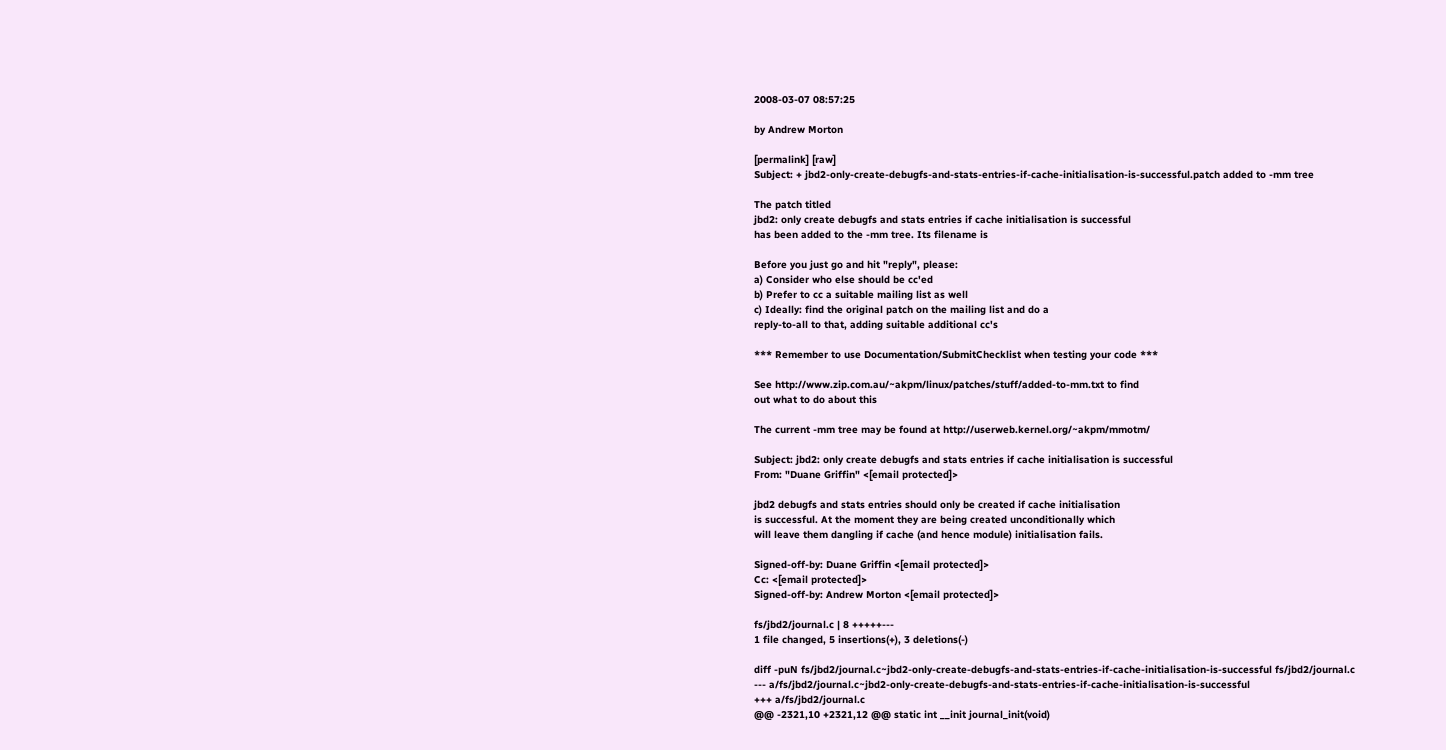2008-03-07 08:57:25

by Andrew Morton

[permalink] [raw]
Subject: + jbd2-only-create-debugfs-and-stats-entries-if-cache-initialisation-is-successful.patch added to -mm tree

The patch titled
jbd2: only create debugfs and stats entries if cache initialisation is successful
has been added to the -mm tree. Its filename is

Before you just go and hit "reply", please:
a) Consider who else should be cc'ed
b) Prefer to cc a suitable mailing list as well
c) Ideally: find the original patch on the mailing list and do a
reply-to-all to that, adding suitable additional cc's

*** Remember to use Documentation/SubmitChecklist when testing your code ***

See http://www.zip.com.au/~akpm/linux/patches/stuff/added-to-mm.txt to find
out what to do about this

The current -mm tree may be found at http://userweb.kernel.org/~akpm/mmotm/

Subject: jbd2: only create debugfs and stats entries if cache initialisation is successful
From: "Duane Griffin" <[email protected]>

jbd2 debugfs and stats entries should only be created if cache initialisation
is successful. At the moment they are being created unconditionally which
will leave them dangling if cache (and hence module) initialisation fails.

Signed-off-by: Duane Griffin <[email protected]>
Cc: <[email protected]>
Signed-off-by: Andrew Morton <[email protected]>

fs/jbd2/journal.c | 8 +++++---
1 file changed, 5 insertions(+), 3 deletions(-)

diff -puN fs/jbd2/journal.c~jbd2-only-create-debugfs-and-stats-entries-if-cache-initialisation-is-successful fs/jbd2/journal.c
--- a/fs/jbd2/journal.c~jbd2-only-create-debugfs-and-stats-entries-if-cache-initialisation-is-successful
+++ a/fs/jbd2/journal.c
@@ -2321,10 +2321,12 @@ static int __init journal_init(void)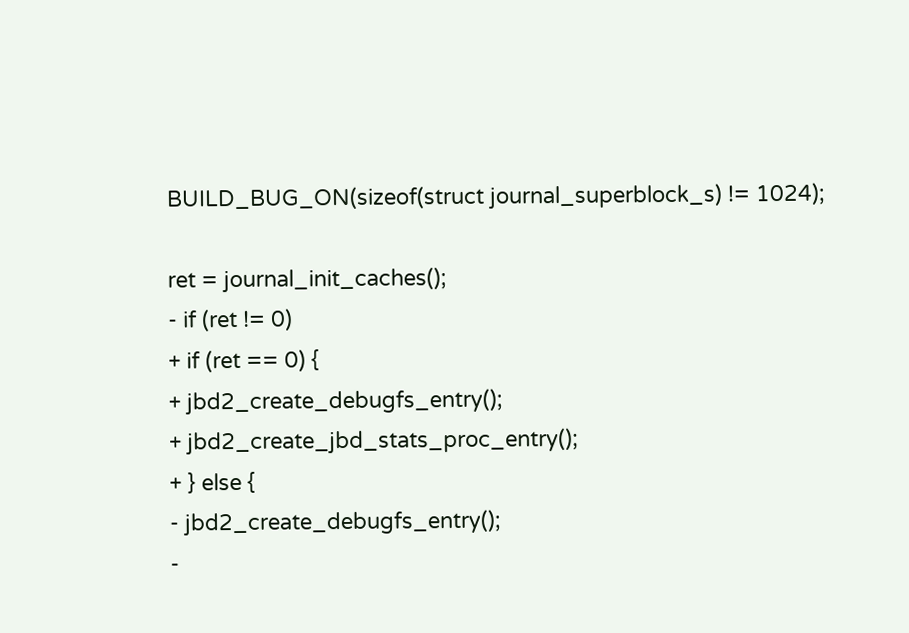BUILD_BUG_ON(sizeof(struct journal_superblock_s) != 1024);

ret = journal_init_caches();
- if (ret != 0)
+ if (ret == 0) {
+ jbd2_create_debugfs_entry();
+ jbd2_create_jbd_stats_proc_entry();
+ } else {
- jbd2_create_debugfs_entry();
-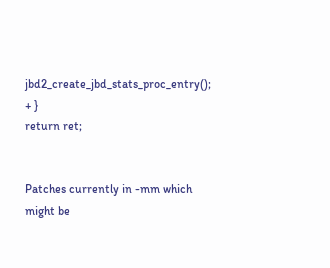jbd2_create_jbd_stats_proc_entry();
+ }
return ret;


Patches currently in -mm which might be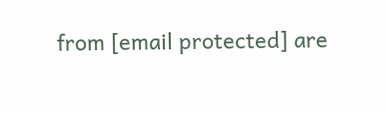from [email protected] are